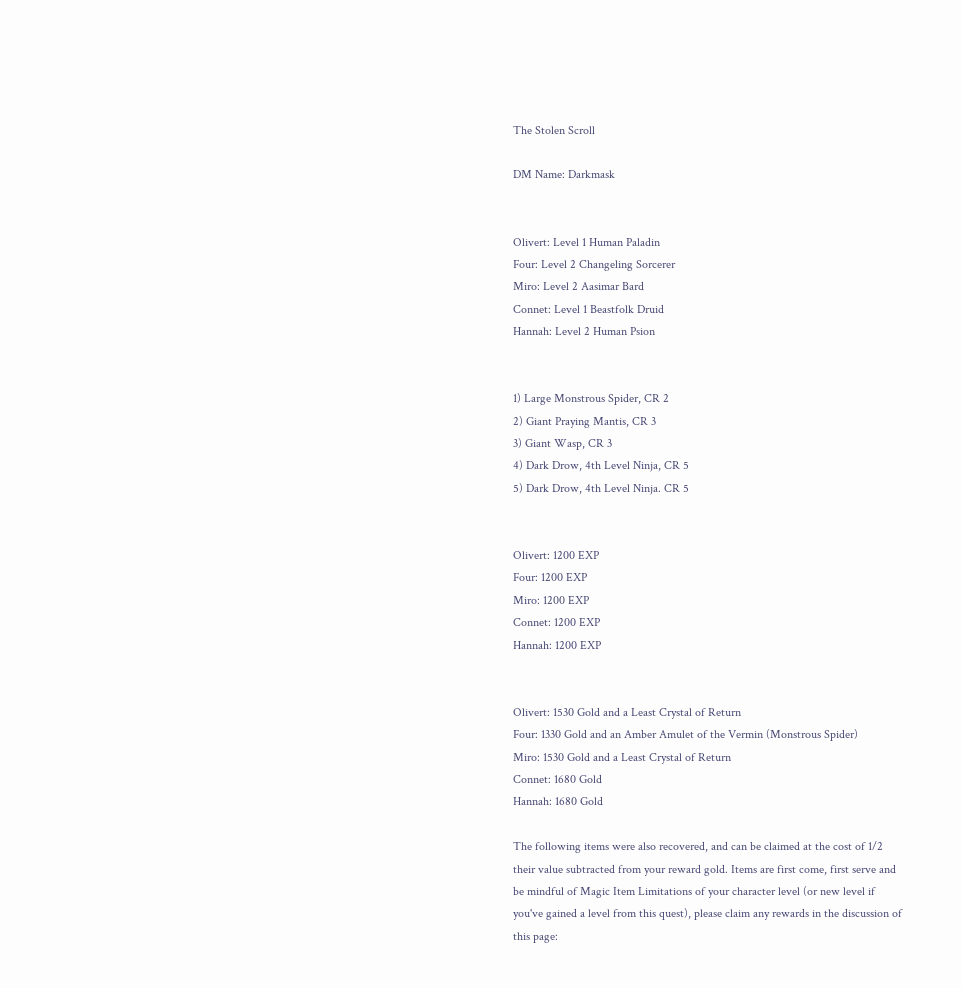The Stolen Scroll

DM Name: Darkmask


Olivert: Level 1 Human Paladin
Four: Level 2 Changeling Sorcerer
Miro: Level 2 Aasimar Bard
Connet: Level 1 Beastfolk Druid
Hannah: Level 2 Human Psion


1) Large Monstrous Spider, CR 2
2) Giant Praying Mantis, CR 3
3) Giant Wasp, CR 3
4) Dark Drow, 4th Level Ninja, CR 5
5) Dark Drow, 4th Level Ninja. CR 5


Olivert: 1200 EXP
Four: 1200 EXP
Miro: 1200 EXP
Connet: 1200 EXP
Hannah: 1200 EXP


Olivert: 1530 Gold and a Least Crystal of Return
Four: 1330 Gold and an Amber Amulet of the Vermin (Monstrous Spider)
Miro: 1530 Gold and a Least Crystal of Return
Connet: 1680 Gold
Hannah: 1680 Gold

The following items were also recovered, and can be claimed at the cost of 1/2 their value subtracted from your reward gold. Items are first come, first serve and be mindful of Magic Item Limitations of your character level (or new level if you've gained a level from this quest), please claim any rewards in the discussion of this page: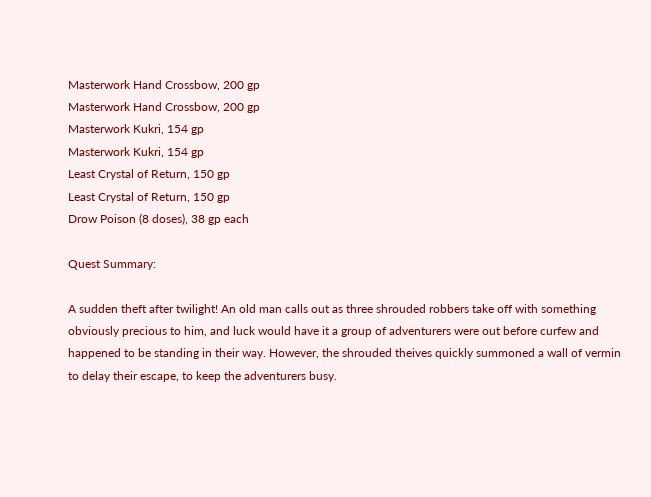Masterwork Hand Crossbow, 200 gp
Masterwork Hand Crossbow, 200 gp
Masterwork Kukri, 154 gp
Masterwork Kukri, 154 gp
Least Crystal of Return, 150 gp
Least Crystal of Return, 150 gp
Drow Poison (8 doses), 38 gp each

Quest Summary:

A sudden theft after twilight! An old man calls out as three shrouded robbers take off with something obviously precious to him, and luck would have it a group of adventurers were out before curfew and happened to be standing in their way. However, the shrouded theives quickly summoned a wall of vermin to delay their escape, to keep the adventurers busy.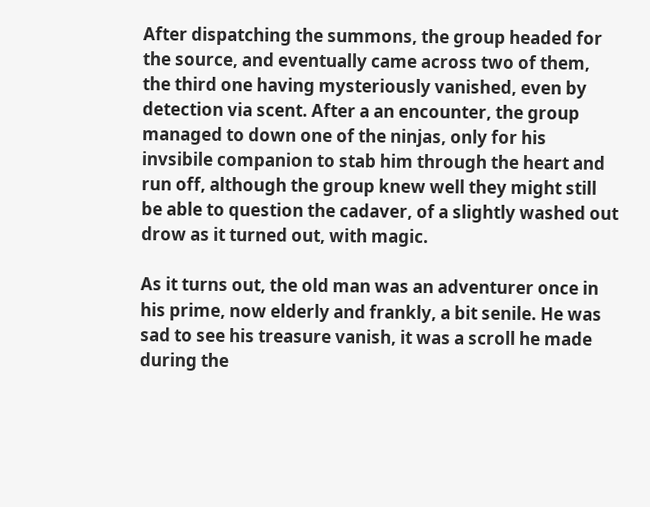After dispatching the summons, the group headed for the source, and eventually came across two of them, the third one having mysteriously vanished, even by detection via scent. After a an encounter, the group managed to down one of the ninjas, only for his invsibile companion to stab him through the heart and run off, although the group knew well they might still be able to question the cadaver, of a slightly washed out drow as it turned out, with magic.

As it turns out, the old man was an adventurer once in his prime, now elderly and frankly, a bit senile. He was sad to see his treasure vanish, it was a scroll he made during the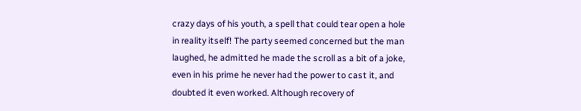crazy days of his youth, a spell that could tear open a hole in reality itself! The party seemed concerned but the man laughed, he admitted he made the scroll as a bit of a joke, even in his prime he never had the power to cast it, and doubted it even worked. Although recovery of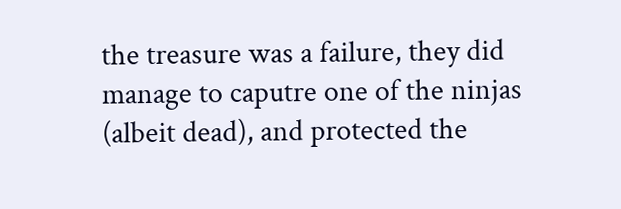the treasure was a failure, they did manage to caputre one of the ninjas (albeit dead), and protected the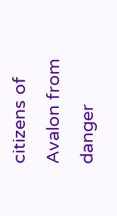citizens of Avalon from danger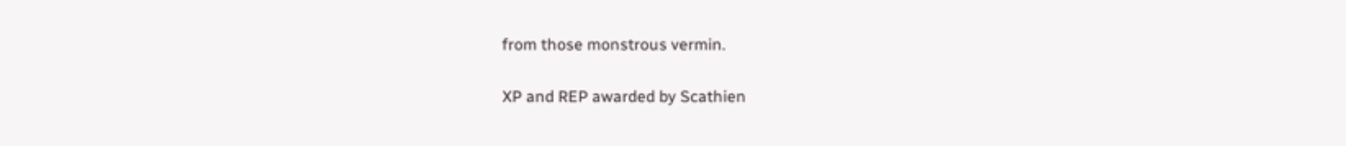from those monstrous vermin.

XP and REP awarded by Scathien